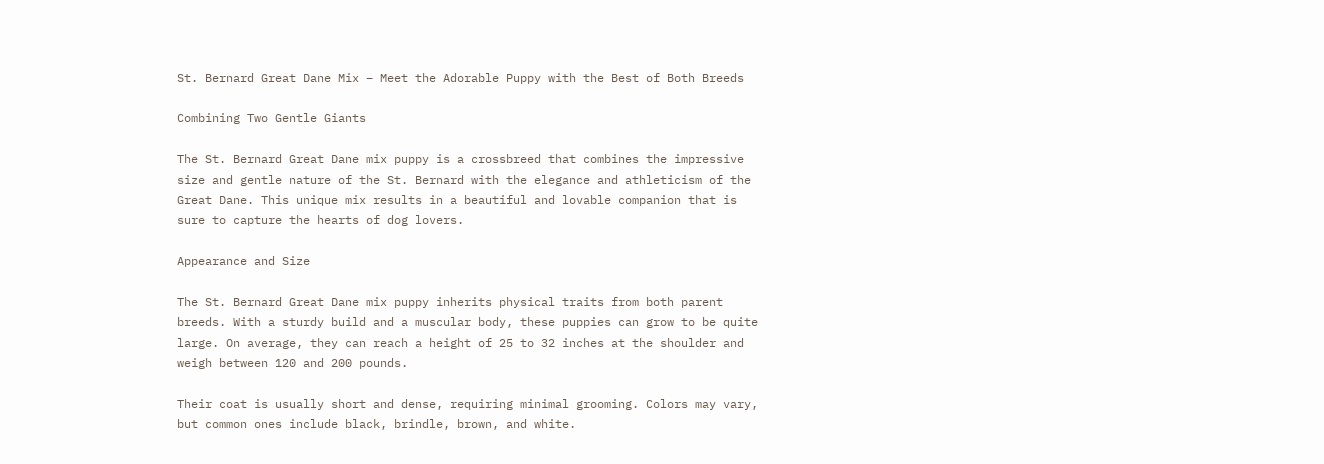St. Bernard Great Dane Mix – Meet the Adorable Puppy with the Best of Both Breeds

Combining Two Gentle Giants

The St. Bernard Great Dane mix puppy is a crossbreed that combines the impressive size and gentle nature of the St. Bernard with the elegance and athleticism of the Great Dane. This unique mix results in a beautiful and lovable companion that is sure to capture the hearts of dog lovers.

Appearance and Size

The St. Bernard Great Dane mix puppy inherits physical traits from both parent breeds. With a sturdy build and a muscular body, these puppies can grow to be quite large. On average, they can reach a height of 25 to 32 inches at the shoulder and weigh between 120 and 200 pounds.

Their coat is usually short and dense, requiring minimal grooming. Colors may vary, but common ones include black, brindle, brown, and white.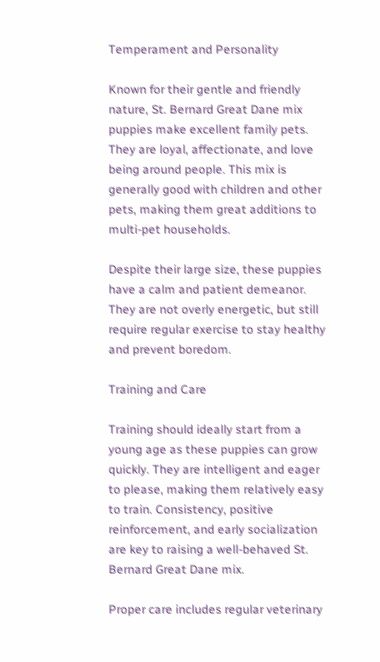Temperament and Personality

Known for their gentle and friendly nature, St. Bernard Great Dane mix puppies make excellent family pets. They are loyal, affectionate, and love being around people. This mix is generally good with children and other pets, making them great additions to multi-pet households.

Despite their large size, these puppies have a calm and patient demeanor. They are not overly energetic, but still require regular exercise to stay healthy and prevent boredom.

Training and Care

Training should ideally start from a young age as these puppies can grow quickly. They are intelligent and eager to please, making them relatively easy to train. Consistency, positive reinforcement, and early socialization are key to raising a well-behaved St. Bernard Great Dane mix.

Proper care includes regular veterinary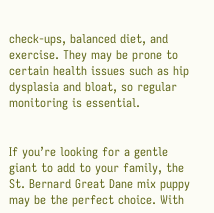check-ups, balanced diet, and exercise. They may be prone to certain health issues such as hip dysplasia and bloat, so regular monitoring is essential.


If you’re looking for a gentle giant to add to your family, the St. Bernard Great Dane mix puppy may be the perfect choice. With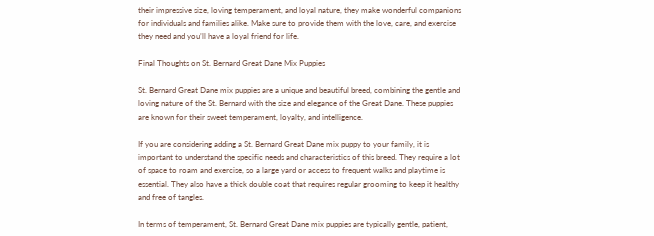their impressive size, loving temperament, and loyal nature, they make wonderful companions for individuals and families alike. Make sure to provide them with the love, care, and exercise they need and you’ll have a loyal friend for life.

Final Thoughts on St. Bernard Great Dane Mix Puppies

St. Bernard Great Dane mix puppies are a unique and beautiful breed, combining the gentle and loving nature of the St. Bernard with the size and elegance of the Great Dane. These puppies are known for their sweet temperament, loyalty, and intelligence.

If you are considering adding a St. Bernard Great Dane mix puppy to your family, it is important to understand the specific needs and characteristics of this breed. They require a lot of space to roam and exercise, so a large yard or access to frequent walks and playtime is essential. They also have a thick double coat that requires regular grooming to keep it healthy and free of tangles.

In terms of temperament, St. Bernard Great Dane mix puppies are typically gentle, patient,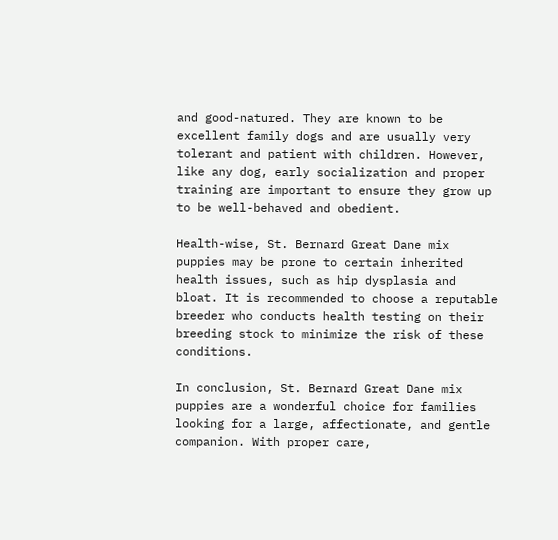and good-natured. They are known to be excellent family dogs and are usually very tolerant and patient with children. However, like any dog, early socialization and proper training are important to ensure they grow up to be well-behaved and obedient.

Health-wise, St. Bernard Great Dane mix puppies may be prone to certain inherited health issues, such as hip dysplasia and bloat. It is recommended to choose a reputable breeder who conducts health testing on their breeding stock to minimize the risk of these conditions.

In conclusion, St. Bernard Great Dane mix puppies are a wonderful choice for families looking for a large, affectionate, and gentle companion. With proper care,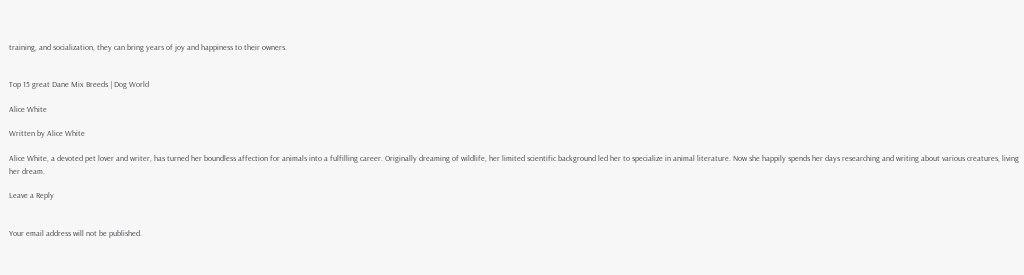training, and socialization, they can bring years of joy and happiness to their owners.


Top 15 great Dane Mix Breeds | Dog World

Alice White

Written by Alice White

Alice White, a devoted pet lover and writer, has turned her boundless affection for animals into a fulfilling career. Originally dreaming of wildlife, her limited scientific background led her to specialize in animal literature. Now she happily spends her days researching and writing about various creatures, living her dream.

Leave a Reply


Your email address will not be published.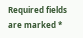Required fields are marked *